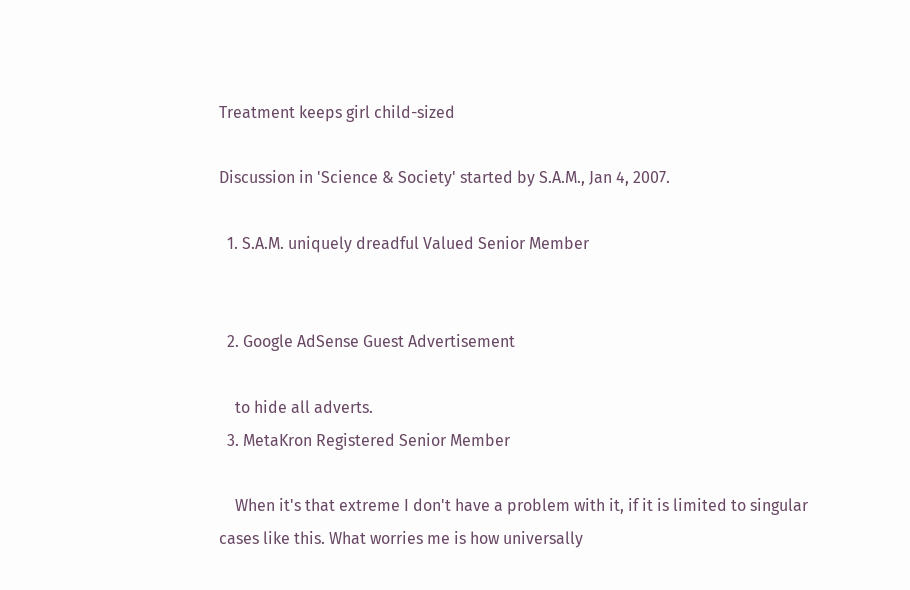Treatment keeps girl child-sized

Discussion in 'Science & Society' started by S.A.M., Jan 4, 2007.

  1. S.A.M. uniquely dreadful Valued Senior Member


  2. Google AdSense Guest Advertisement

    to hide all adverts.
  3. MetaKron Registered Senior Member

    When it's that extreme I don't have a problem with it, if it is limited to singular cases like this. What worries me is how universally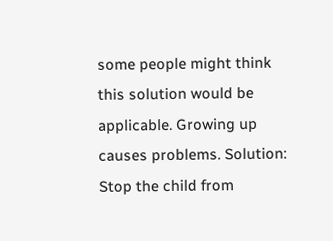some people might think this solution would be applicable. Growing up causes problems. Solution: Stop the child from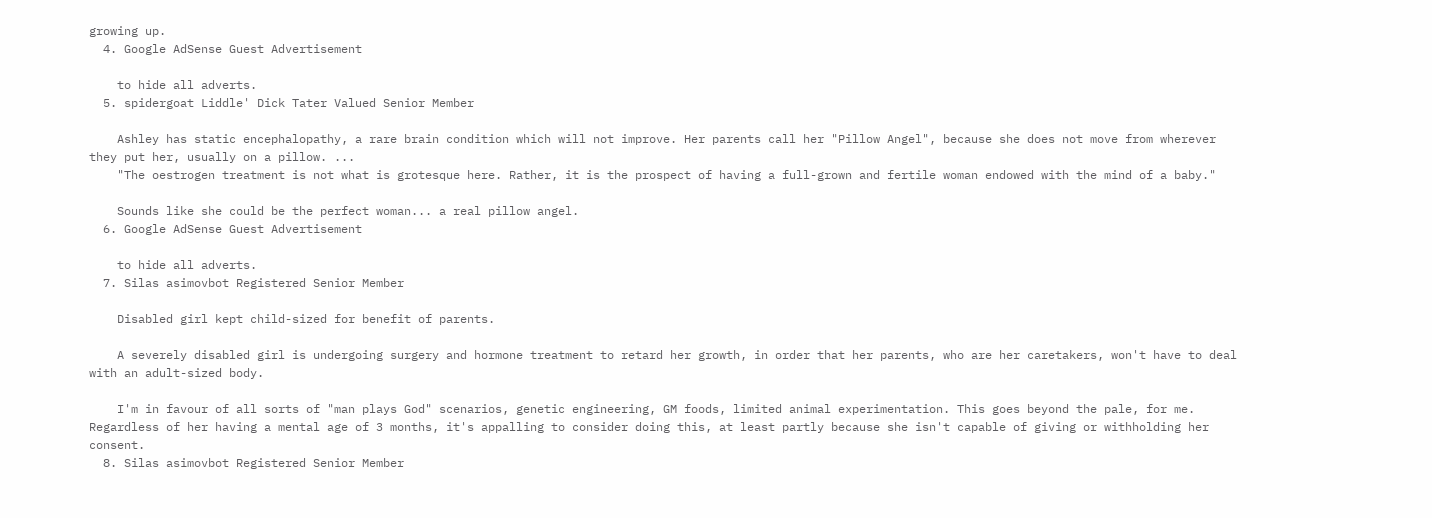growing up.
  4. Google AdSense Guest Advertisement

    to hide all adverts.
  5. spidergoat Liddle' Dick Tater Valued Senior Member

    Ashley has static encephalopathy, a rare brain condition which will not improve. Her parents call her "Pillow Angel", because she does not move from wherever they put her, usually on a pillow. ...
    "The oestrogen treatment is not what is grotesque here. Rather, it is the prospect of having a full-grown and fertile woman endowed with the mind of a baby."

    Sounds like she could be the perfect woman... a real pillow angel.
  6. Google AdSense Guest Advertisement

    to hide all adverts.
  7. Silas asimovbot Registered Senior Member

    Disabled girl kept child-sized for benefit of parents.

    A severely disabled girl is undergoing surgery and hormone treatment to retard her growth, in order that her parents, who are her caretakers, won't have to deal with an adult-sized body.

    I'm in favour of all sorts of "man plays God" scenarios, genetic engineering, GM foods, limited animal experimentation. This goes beyond the pale, for me. Regardless of her having a mental age of 3 months, it's appalling to consider doing this, at least partly because she isn't capable of giving or withholding her consent.
  8. Silas asimovbot Registered Senior Member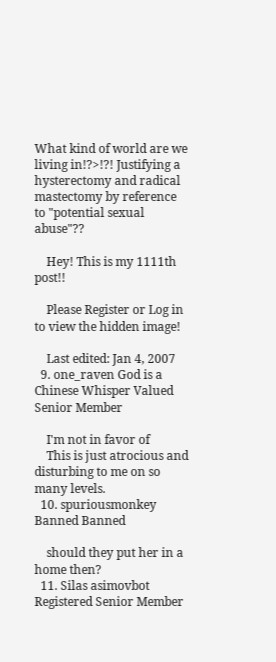What kind of world are we living in!?>!?! Justifying a hysterectomy and radical mastectomy by reference to "potential sexual abuse"??

    Hey! This is my 1111th post!!

    Please Register or Log in to view the hidden image!

    Last edited: Jan 4, 2007
  9. one_raven God is a Chinese Whisper Valued Senior Member

    I'm not in favor of
    This is just atrocious and disturbing to me on so many levels.
  10. spuriousmonkey Banned Banned

    should they put her in a home then?
  11. Silas asimovbot Registered Senior Member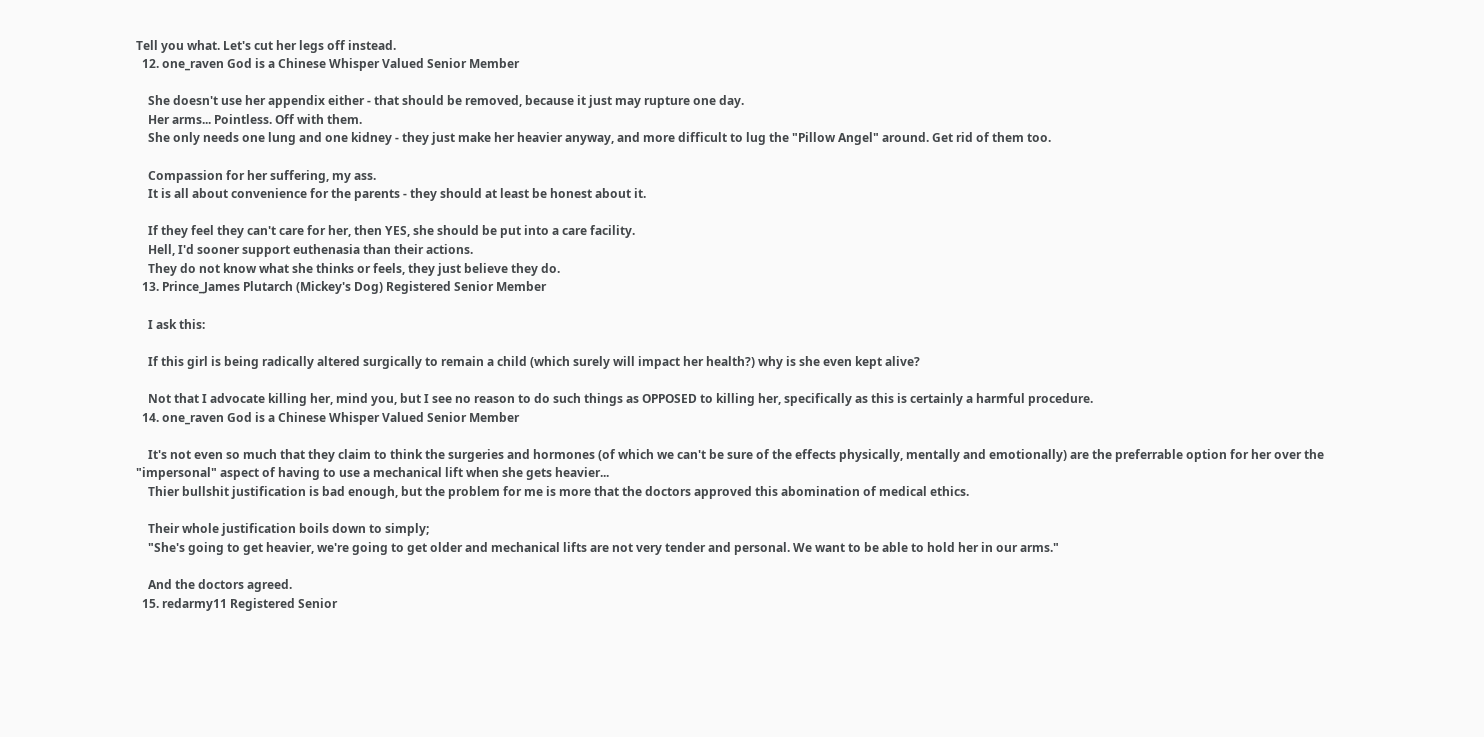Tell you what. Let's cut her legs off instead.
  12. one_raven God is a Chinese Whisper Valued Senior Member

    She doesn't use her appendix either - that should be removed, because it just may rupture one day.
    Her arms... Pointless. Off with them.
    She only needs one lung and one kidney - they just make her heavier anyway, and more difficult to lug the "Pillow Angel" around. Get rid of them too.

    Compassion for her suffering, my ass.
    It is all about convenience for the parents - they should at least be honest about it.

    If they feel they can't care for her, then YES, she should be put into a care facility.
    Hell, I'd sooner support euthenasia than their actions.
    They do not know what she thinks or feels, they just believe they do.
  13. Prince_James Plutarch (Mickey's Dog) Registered Senior Member

    I ask this:

    If this girl is being radically altered surgically to remain a child (which surely will impact her health?) why is she even kept alive?

    Not that I advocate killing her, mind you, but I see no reason to do such things as OPPOSED to killing her, specifically as this is certainly a harmful procedure.
  14. one_raven God is a Chinese Whisper Valued Senior Member

    It's not even so much that they claim to think the surgeries and hormones (of which we can't be sure of the effects physically, mentally and emotionally) are the preferrable option for her over the "impersonal" aspect of having to use a mechanical lift when she gets heavier...
    Thier bullshit justification is bad enough, but the problem for me is more that the doctors approved this abomination of medical ethics.

    Their whole justification boils down to simply;
    "She's going to get heavier, we're going to get older and mechanical lifts are not very tender and personal. We want to be able to hold her in our arms."

    And the doctors agreed.
  15. redarmy11 Registered Senior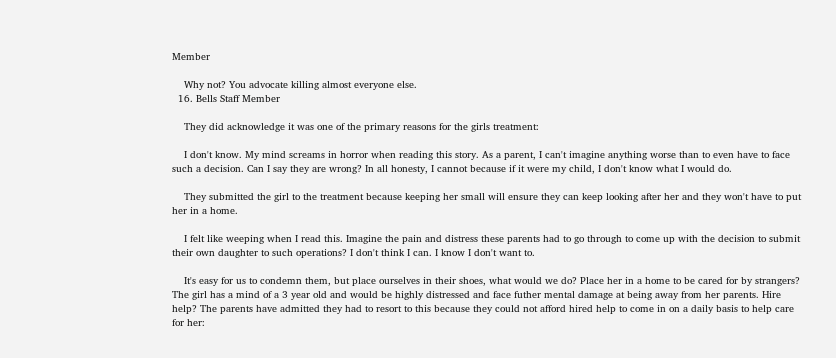Member

    Why not? You advocate killing almost everyone else.
  16. Bells Staff Member

    They did acknowledge it was one of the primary reasons for the girls treatment:

    I don't know. My mind screams in horror when reading this story. As a parent, I can't imagine anything worse than to even have to face such a decision. Can I say they are wrong? In all honesty, I cannot because if it were my child, I don't know what I would do.

    They submitted the girl to the treatment because keeping her small will ensure they can keep looking after her and they won't have to put her in a home.

    I felt like weeping when I read this. Imagine the pain and distress these parents had to go through to come up with the decision to submit their own daughter to such operations? I don't think I can. I know I don't want to.

    It's easy for us to condemn them, but place ourselves in their shoes, what would we do? Place her in a home to be cared for by strangers? The girl has a mind of a 3 year old and would be highly distressed and face futher mental damage at being away from her parents. Hire help? The parents have admitted they had to resort to this because they could not afford hired help to come in on a daily basis to help care for her: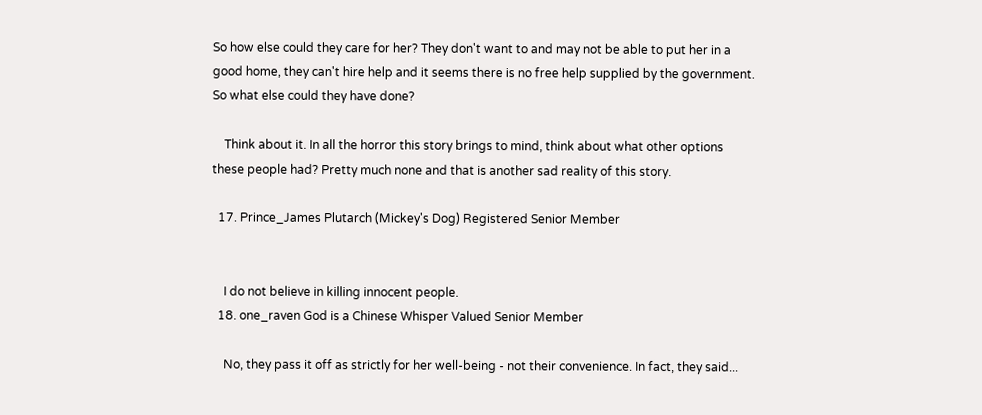So how else could they care for her? They don't want to and may not be able to put her in a good home, they can't hire help and it seems there is no free help supplied by the government. So what else could they have done?

    Think about it. In all the horror this story brings to mind, think about what other options these people had? Pretty much none and that is another sad reality of this story.

  17. Prince_James Plutarch (Mickey's Dog) Registered Senior Member


    I do not believe in killing innocent people.
  18. one_raven God is a Chinese Whisper Valued Senior Member

    No, they pass it off as strictly for her well-being - not their convenience. In fact, they said...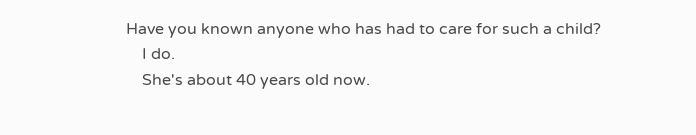Have you known anyone who has had to care for such a child?
    I do.
    She's about 40 years old now.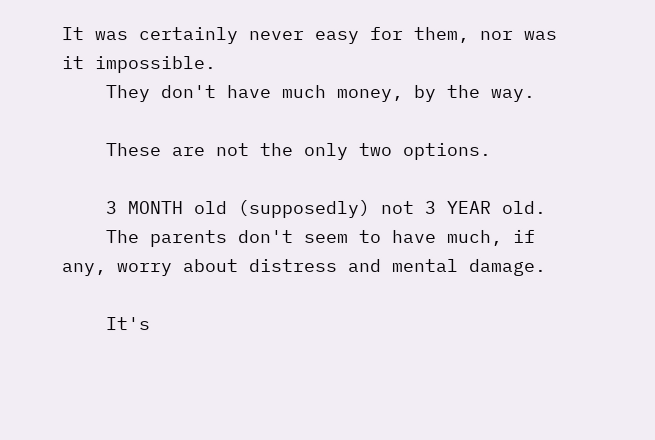It was certainly never easy for them, nor was it impossible.
    They don't have much money, by the way.

    These are not the only two options.

    3 MONTH old (supposedly) not 3 YEAR old.
    The parents don't seem to have much, if any, worry about distress and mental damage.

    It's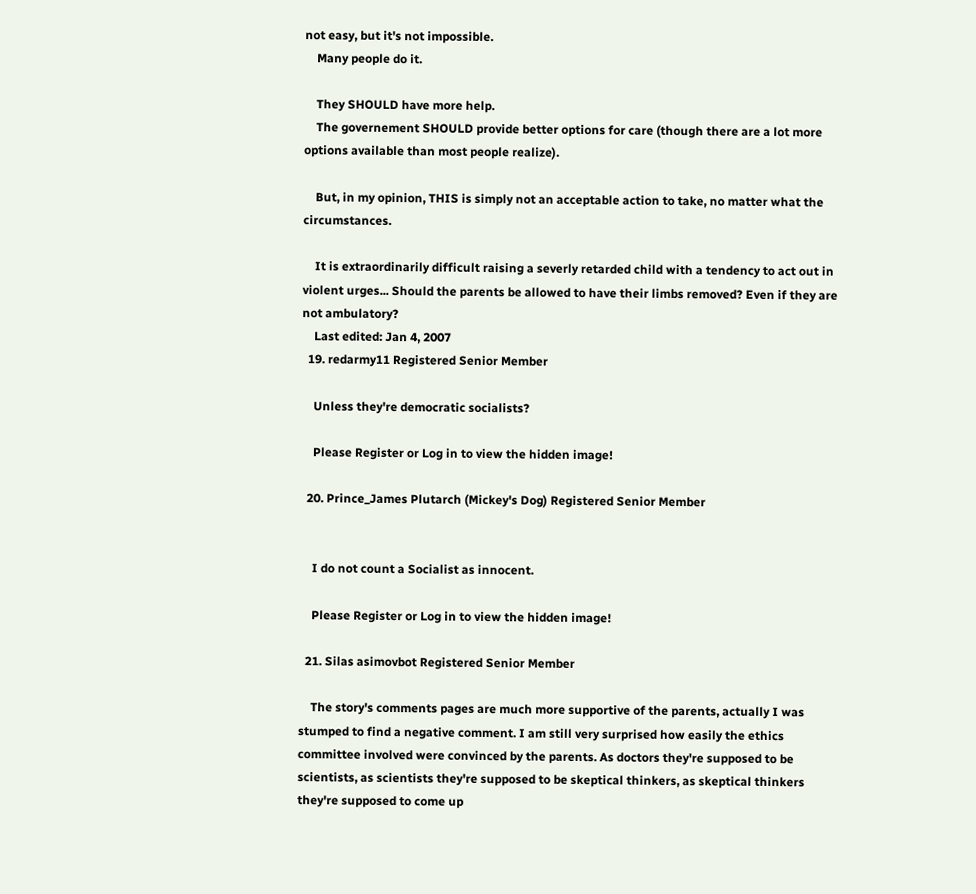not easy, but it's not impossible.
    Many people do it.

    They SHOULD have more help.
    The governement SHOULD provide better options for care (though there are a lot more options available than most people realize).

    But, in my opinion, THIS is simply not an acceptable action to take, no matter what the circumstances.

    It is extraordinarily difficult raising a severly retarded child with a tendency to act out in violent urges... Should the parents be allowed to have their limbs removed? Even if they are not ambulatory?
    Last edited: Jan 4, 2007
  19. redarmy11 Registered Senior Member

    Unless they're democratic socialists?

    Please Register or Log in to view the hidden image!

  20. Prince_James Plutarch (Mickey's Dog) Registered Senior Member


    I do not count a Socialist as innocent.

    Please Register or Log in to view the hidden image!

  21. Silas asimovbot Registered Senior Member

    The story's comments pages are much more supportive of the parents, actually I was stumped to find a negative comment. I am still very surprised how easily the ethics committee involved were convinced by the parents. As doctors they're supposed to be scientists, as scientists they're supposed to be skeptical thinkers, as skeptical thinkers they're supposed to come up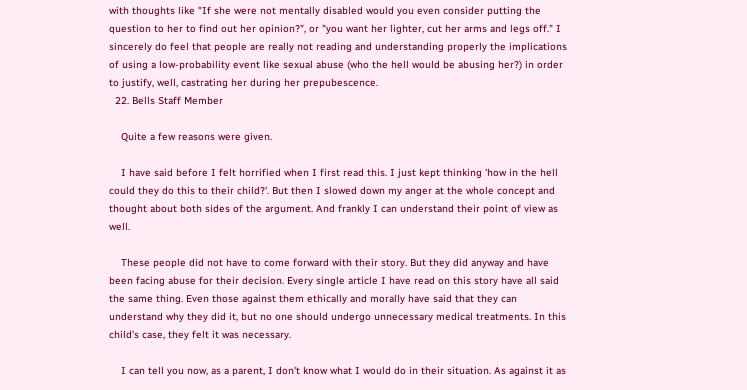with thoughts like "If she were not mentally disabled would you even consider putting the question to her to find out her opinion?", or "you want her lighter, cut her arms and legs off." I sincerely do feel that people are really not reading and understanding properly the implications of using a low-probability event like sexual abuse (who the hell would be abusing her?) in order to justify, well, castrating her during her prepubescence.
  22. Bells Staff Member

    Quite a few reasons were given.

    I have said before I felt horrified when I first read this. I just kept thinking 'how in the hell could they do this to their child?'. But then I slowed down my anger at the whole concept and thought about both sides of the argument. And frankly I can understand their point of view as well.

    These people did not have to come forward with their story. But they did anyway and have been facing abuse for their decision. Every single article I have read on this story have all said the same thing. Even those against them ethically and morally have said that they can understand why they did it, but no one should undergo unnecessary medical treatments. In this child's case, they felt it was necessary.

    I can tell you now, as a parent, I don't know what I would do in their situation. As against it as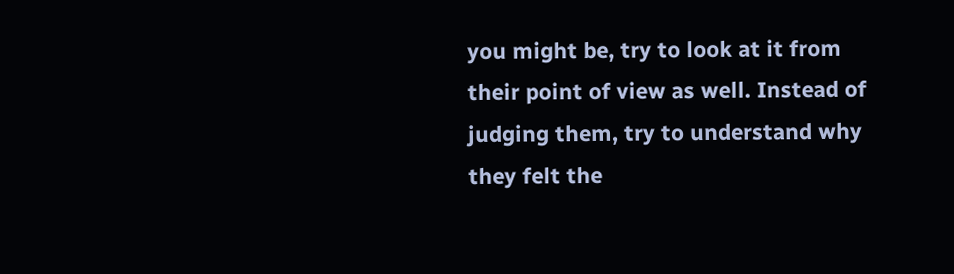you might be, try to look at it from their point of view as well. Instead of judging them, try to understand why they felt the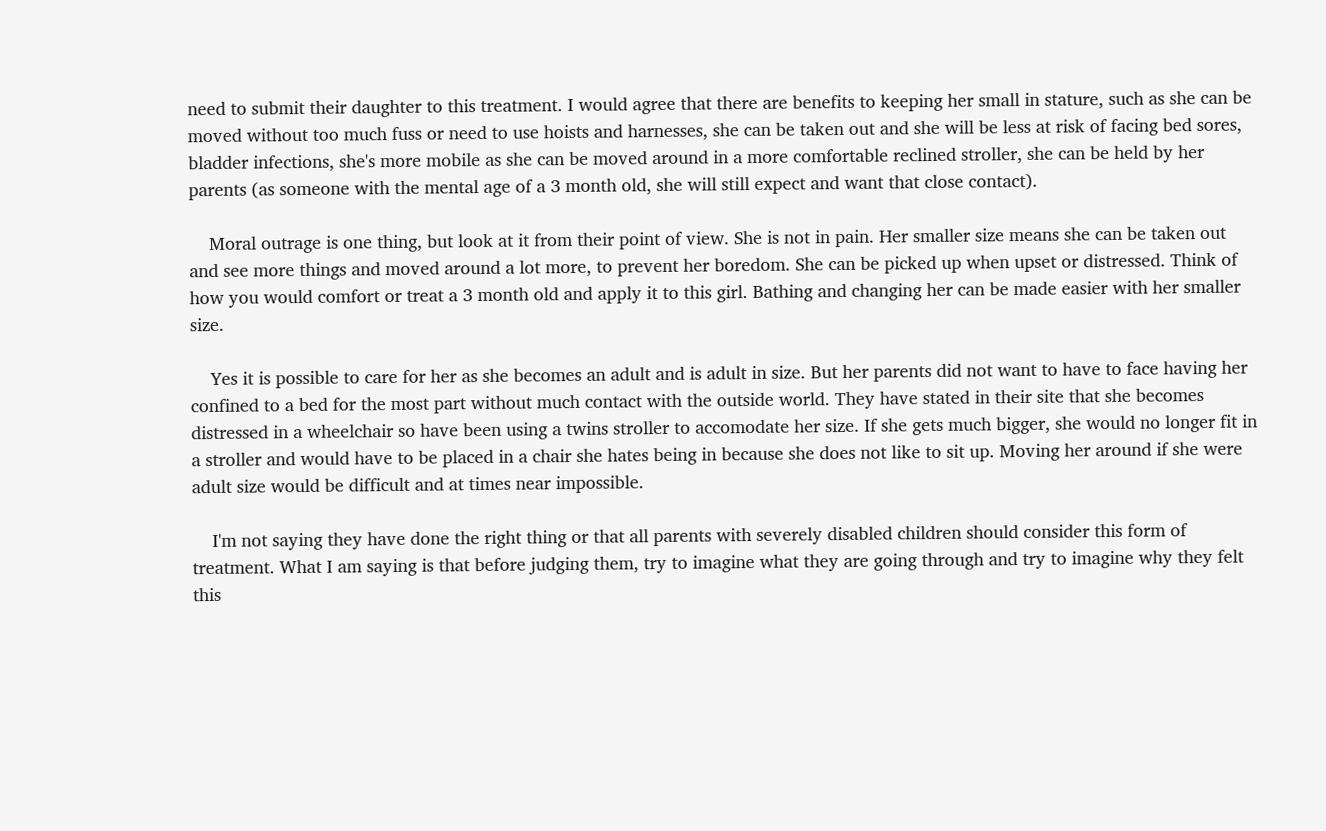need to submit their daughter to this treatment. I would agree that there are benefits to keeping her small in stature, such as she can be moved without too much fuss or need to use hoists and harnesses, she can be taken out and she will be less at risk of facing bed sores, bladder infections, she's more mobile as she can be moved around in a more comfortable reclined stroller, she can be held by her parents (as someone with the mental age of a 3 month old, she will still expect and want that close contact).

    Moral outrage is one thing, but look at it from their point of view. She is not in pain. Her smaller size means she can be taken out and see more things and moved around a lot more, to prevent her boredom. She can be picked up when upset or distressed. Think of how you would comfort or treat a 3 month old and apply it to this girl. Bathing and changing her can be made easier with her smaller size.

    Yes it is possible to care for her as she becomes an adult and is adult in size. But her parents did not want to have to face having her confined to a bed for the most part without much contact with the outside world. They have stated in their site that she becomes distressed in a wheelchair so have been using a twins stroller to accomodate her size. If she gets much bigger, she would no longer fit in a stroller and would have to be placed in a chair she hates being in because she does not like to sit up. Moving her around if she were adult size would be difficult and at times near impossible.

    I'm not saying they have done the right thing or that all parents with severely disabled children should consider this form of treatment. What I am saying is that before judging them, try to imagine what they are going through and try to imagine why they felt this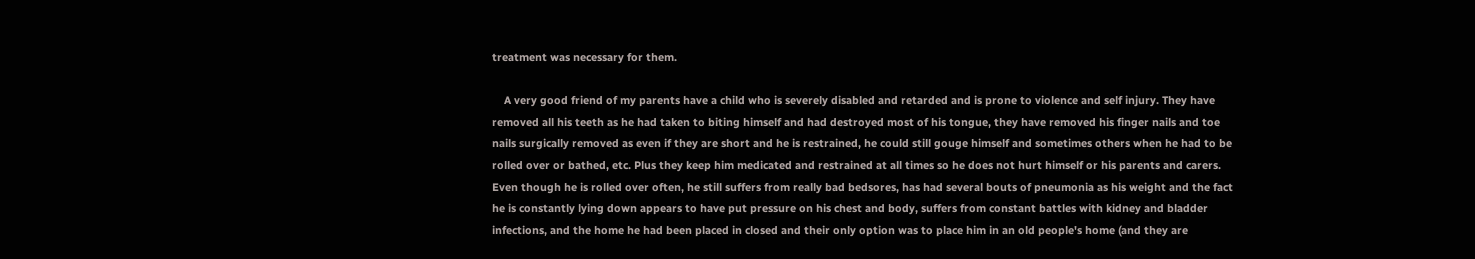treatment was necessary for them.

    A very good friend of my parents have a child who is severely disabled and retarded and is prone to violence and self injury. They have removed all his teeth as he had taken to biting himself and had destroyed most of his tongue, they have removed his finger nails and toe nails surgically removed as even if they are short and he is restrained, he could still gouge himself and sometimes others when he had to be rolled over or bathed, etc. Plus they keep him medicated and restrained at all times so he does not hurt himself or his parents and carers. Even though he is rolled over often, he still suffers from really bad bedsores, has had several bouts of pneumonia as his weight and the fact he is constantly lying down appears to have put pressure on his chest and body, suffers from constant battles with kidney and bladder infections, and the home he had been placed in closed and their only option was to place him in an old people's home (and they are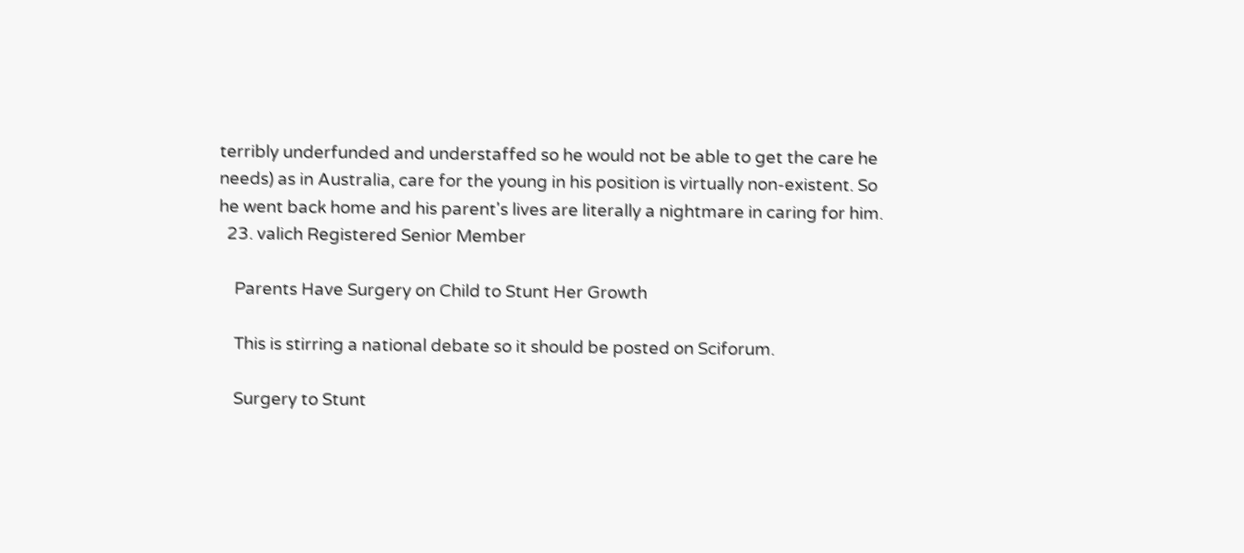terribly underfunded and understaffed so he would not be able to get the care he needs) as in Australia, care for the young in his position is virtually non-existent. So he went back home and his parent's lives are literally a nightmare in caring for him.
  23. valich Registered Senior Member

    Parents Have Surgery on Child to Stunt Her Growth

    This is stirring a national debate so it should be posted on Sciforum.

    Surgery to Stunt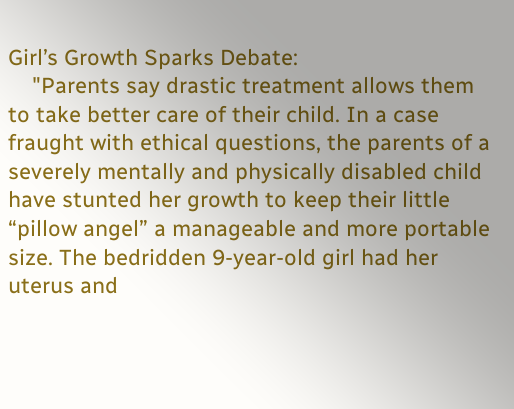Girl’s Growth Sparks Debate:
    "Parents say drastic treatment allows them to take better care of their child. In a case fraught with ethical questions, the parents of a severely mentally and physically disabled child have stunted her growth to keep their little “pillow angel” a manageable and more portable size. The bedridden 9-year-old girl had her uterus and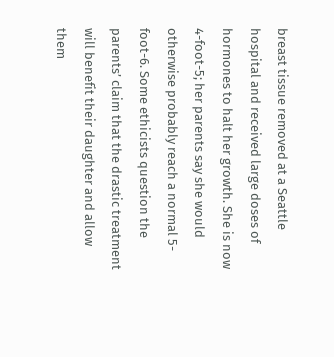breast tissue removed at a Seattle hospital and received large doses of hormones to halt her growth. She is now 4-foot-5; her parents say she would otherwise probably reach a normal 5-foot-6. Some ethicists question the parents’ claim that the drastic treatment will benefit their daughter and allow them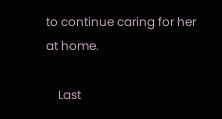to continue caring for her at home.

    Last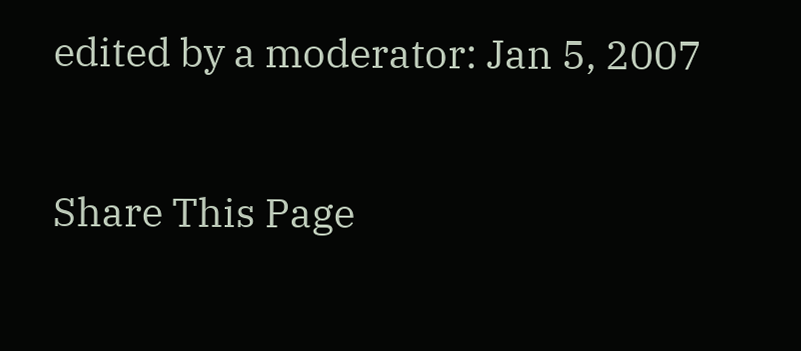edited by a moderator: Jan 5, 2007

Share This Page